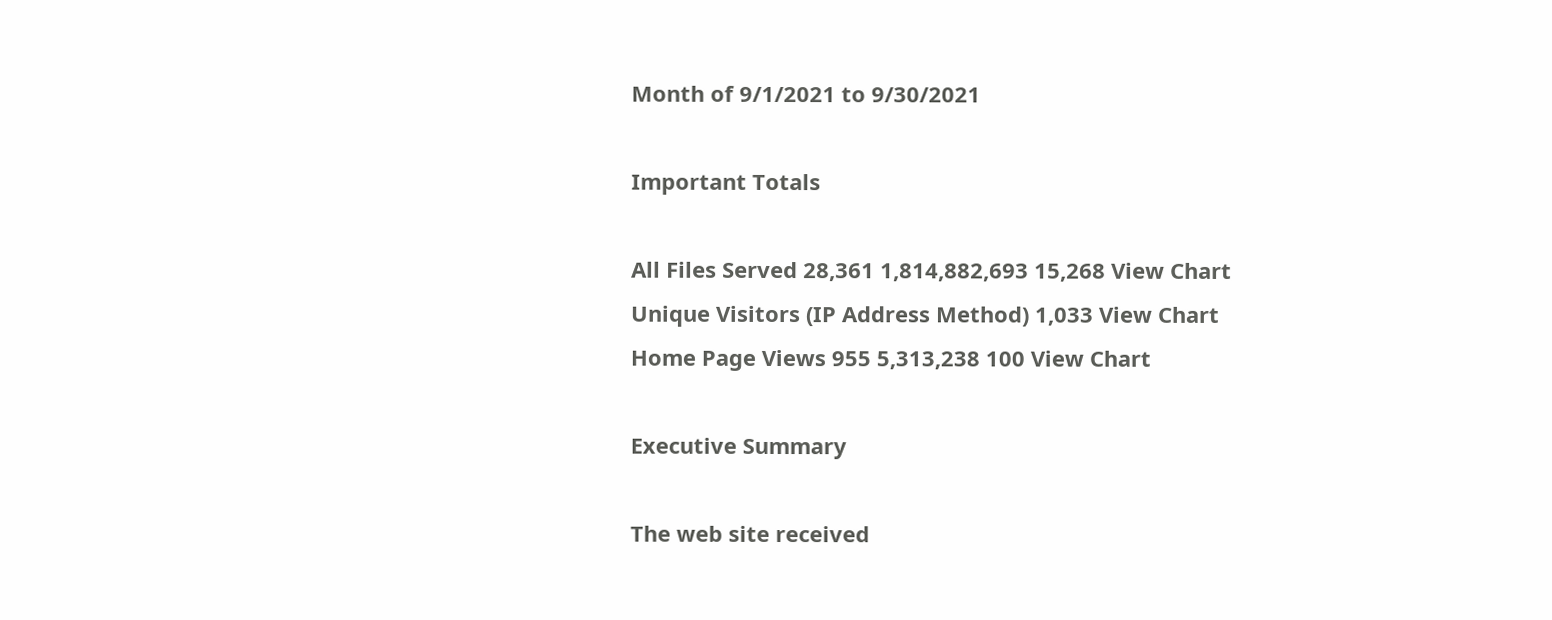Month of 9/1/2021 to 9/30/2021

Important Totals

All Files Served 28,361 1,814,882,693 15,268 View Chart
Unique Visitors (IP Address Method) 1,033 View Chart
Home Page Views 955 5,313,238 100 View Chart

Executive Summary

The web site received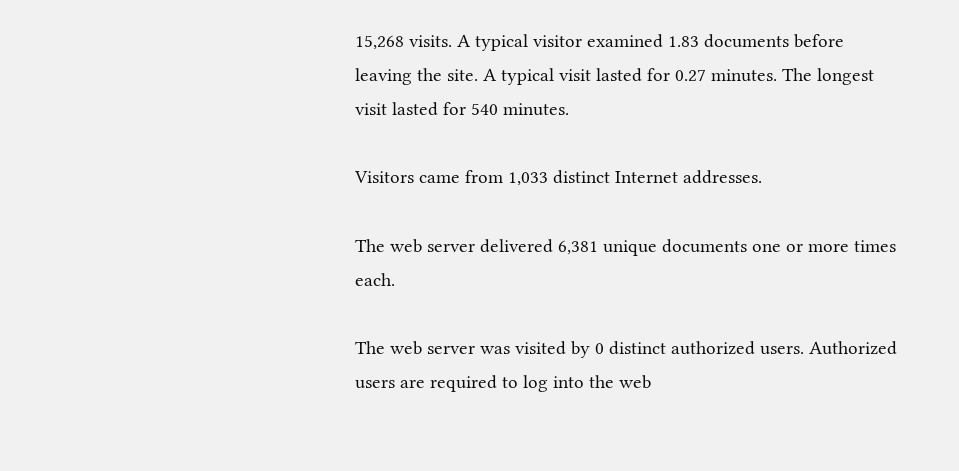15,268 visits. A typical visitor examined 1.83 documents before leaving the site. A typical visit lasted for 0.27 minutes. The longest visit lasted for 540 minutes.

Visitors came from 1,033 distinct Internet addresses.

The web server delivered 6,381 unique documents one or more times each.

The web server was visited by 0 distinct authorized users. Authorized users are required to log into the web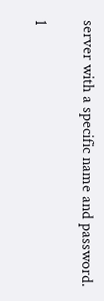server with a specific name and password.

1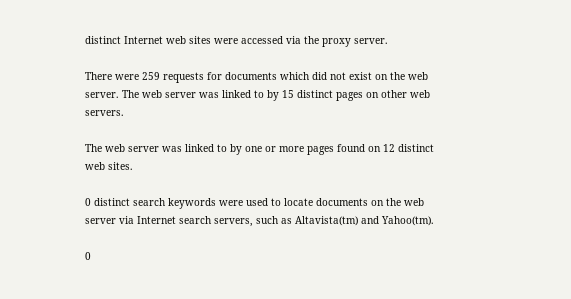distinct Internet web sites were accessed via the proxy server.

There were 259 requests for documents which did not exist on the web server. The web server was linked to by 15 distinct pages on other web servers.

The web server was linked to by one or more pages found on 12 distinct web sites.

0 distinct search keywords were used to locate documents on the web server via Internet search servers, such as Altavista(tm) and Yahoo(tm).

0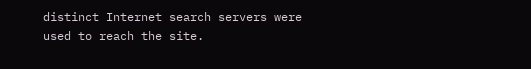distinct Internet search servers were used to reach the site.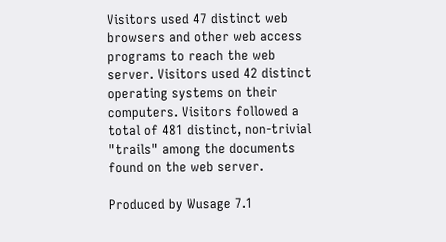Visitors used 47 distinct web browsers and other web access programs to reach the web server. Visitors used 42 distinct operating systems on their computers. Visitors followed a total of 481 distinct, non-trivial "trails" among the documents found on the web server.

Produced by Wusage 7.1